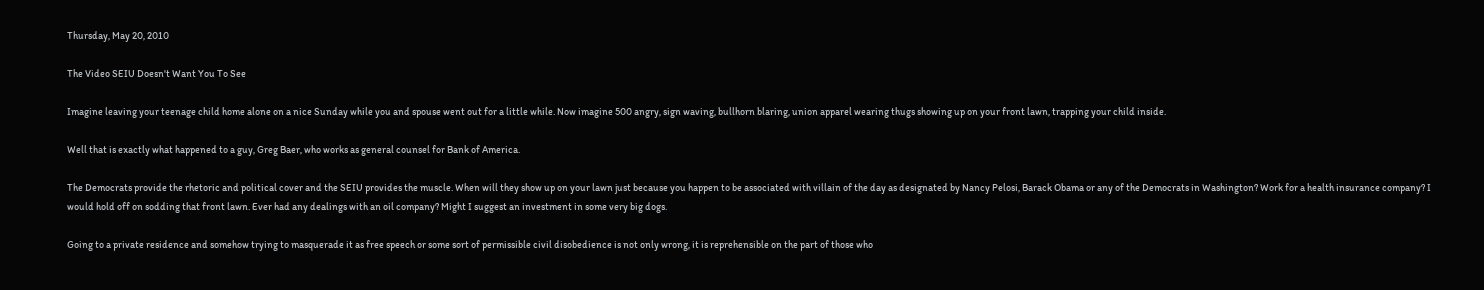Thursday, May 20, 2010

The Video SEIU Doesn't Want You To See

Imagine leaving your teenage child home alone on a nice Sunday while you and spouse went out for a little while. Now imagine 500 angry, sign waving, bullhorn blaring, union apparel wearing thugs showing up on your front lawn, trapping your child inside.

Well that is exactly what happened to a guy, Greg Baer, who works as general counsel for Bank of America.

The Democrats provide the rhetoric and political cover and the SEIU provides the muscle. When will they show up on your lawn just because you happen to be associated with villain of the day as designated by Nancy Pelosi, Barack Obama or any of the Democrats in Washington? Work for a health insurance company? I would hold off on sodding that front lawn. Ever had any dealings with an oil company? Might I suggest an investment in some very big dogs.

Going to a private residence and somehow trying to masquerade it as free speech or some sort of permissible civil disobedience is not only wrong, it is reprehensible on the part of those who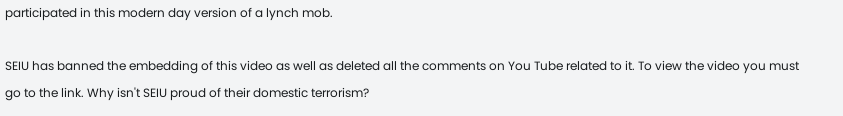participated in this modern day version of a lynch mob.

SEIU has banned the embedding of this video as well as deleted all the comments on You Tube related to it. To view the video you must go to the link. Why isn't SEIU proud of their domestic terrorism?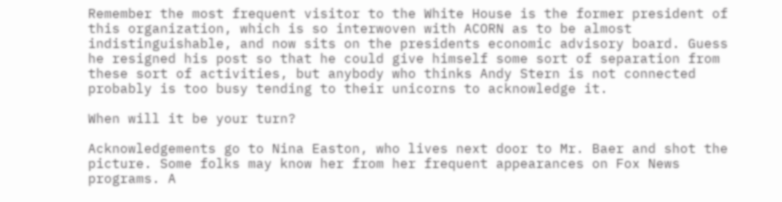Remember the most frequent visitor to the White House is the former president of this organization, which is so interwoven with ACORN as to be almost indistinguishable, and now sits on the presidents economic advisory board. Guess he resigned his post so that he could give himself some sort of separation from these sort of activities, but anybody who thinks Andy Stern is not connected probably is too busy tending to their unicorns to acknowledge it.

When will it be your turn?

Acknowledgements go to Nina Easton, who lives next door to Mr. Baer and shot the picture. Some folks may know her from her frequent appearances on Fox News programs. A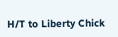H/T to Liberty Chick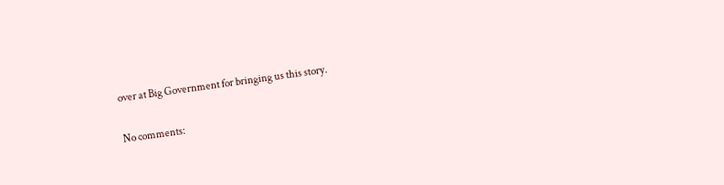over at Big Government for bringing us this story.

No comments: